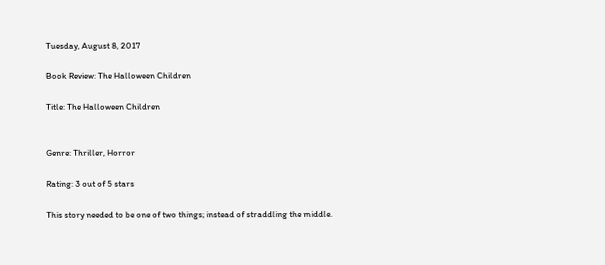Tuesday, August 8, 2017

Book Review: The Halloween Children

Title: The Halloween Children


Genre: Thriller, Horror

Rating: 3 out of 5 stars

This story needed to be one of two things; instead of straddling the middle.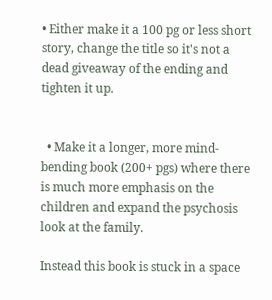• Either make it a 100 pg or less short story, change the title so it's not a dead giveaway of the ending and tighten it up.


  • Make it a longer, more mind-bending book (200+ pgs) where there is much more emphasis on the children and expand the psychosis look at the family.

Instead this book is stuck in a space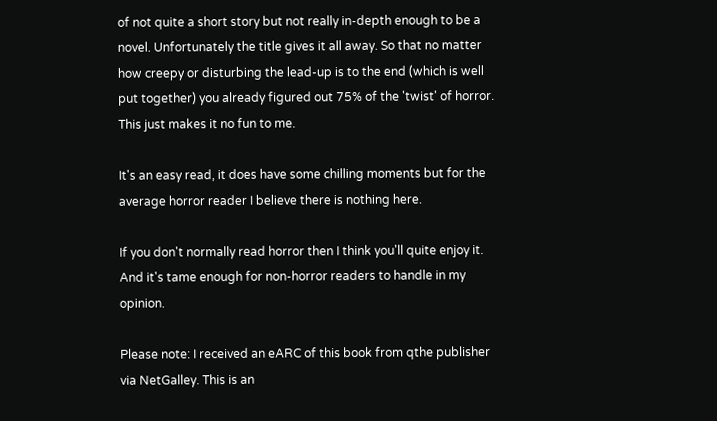of not quite a short story but not really in-depth enough to be a novel. Unfortunately the title gives it all away. So that no matter how creepy or disturbing the lead-up is to the end (which is well put together) you already figured out 75% of the 'twist' of horror. This just makes it no fun to me.

It's an easy read, it does have some chilling moments but for the average horror reader I believe there is nothing here.

If you don't normally read horror then I think you'll quite enjoy it. And it's tame enough for non-horror readers to handle in my opinion.

Please note: I received an eARC of this book from qthe publisher via NetGalley. This is an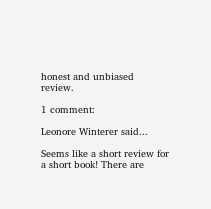honest and unbiased review.

1 comment:

Leonore Winterer said...

Seems like a short review for a short book! There are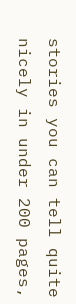stories you can tell quite nicely in under 200 pages,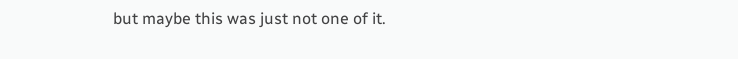but maybe this was just not one of it.